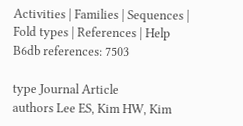Activities | Families | Sequences | Fold types | References | Help
B6db references: 7503

type Journal Article
authors Lee ES, Kim HW, Kim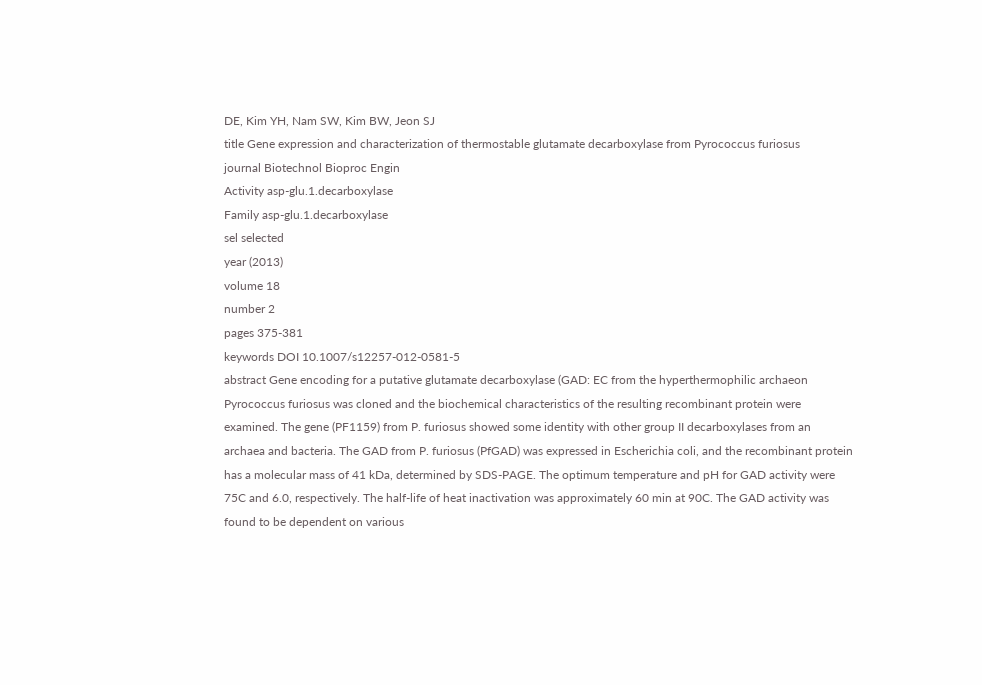DE, Kim YH, Nam SW, Kim BW, Jeon SJ
title Gene expression and characterization of thermostable glutamate decarboxylase from Pyrococcus furiosus
journal Biotechnol Bioproc Engin
Activity asp-glu.1.decarboxylase
Family asp-glu.1.decarboxylase
sel selected
year (2013)
volume 18
number 2
pages 375-381
keywords DOI 10.1007/s12257-012-0581-5
abstract Gene encoding for a putative glutamate decarboxylase (GAD: EC from the hyperthermophilic archaeon Pyrococcus furiosus was cloned and the biochemical characteristics of the resulting recombinant protein were examined. The gene (PF1159) from P. furiosus showed some identity with other group II decarboxylases from an archaea and bacteria. The GAD from P. furiosus (PfGAD) was expressed in Escherichia coli, and the recombinant protein has a molecular mass of 41 kDa, determined by SDS-PAGE. The optimum temperature and pH for GAD activity were 75C and 6.0, respectively. The half-life of heat inactivation was approximately 60 min at 90C. The GAD activity was found to be dependent on various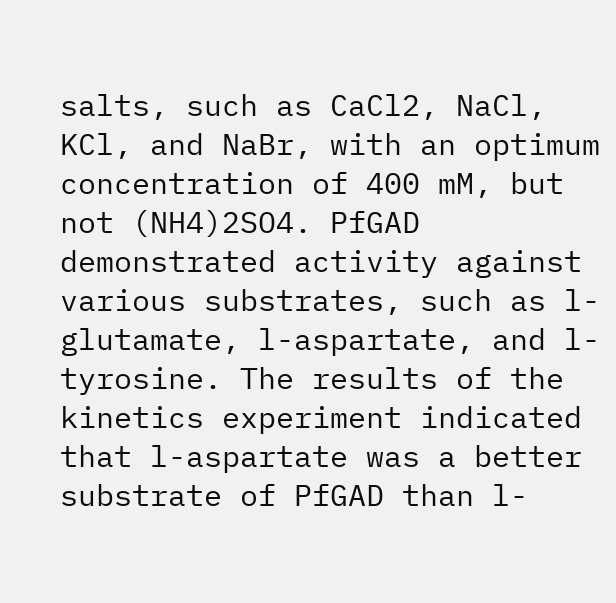salts, such as CaCl2, NaCl, KCl, and NaBr, with an optimum concentration of 400 mM, but not (NH4)2SO4. PfGAD demonstrated activity against various substrates, such as l-glutamate, l-aspartate, and l-tyrosine. The results of the kinetics experiment indicated that l-aspartate was a better substrate of PfGAD than l-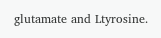glutamate and Ltyrosine.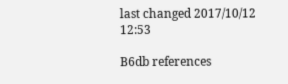last changed 2017/10/12 12:53

B6db references